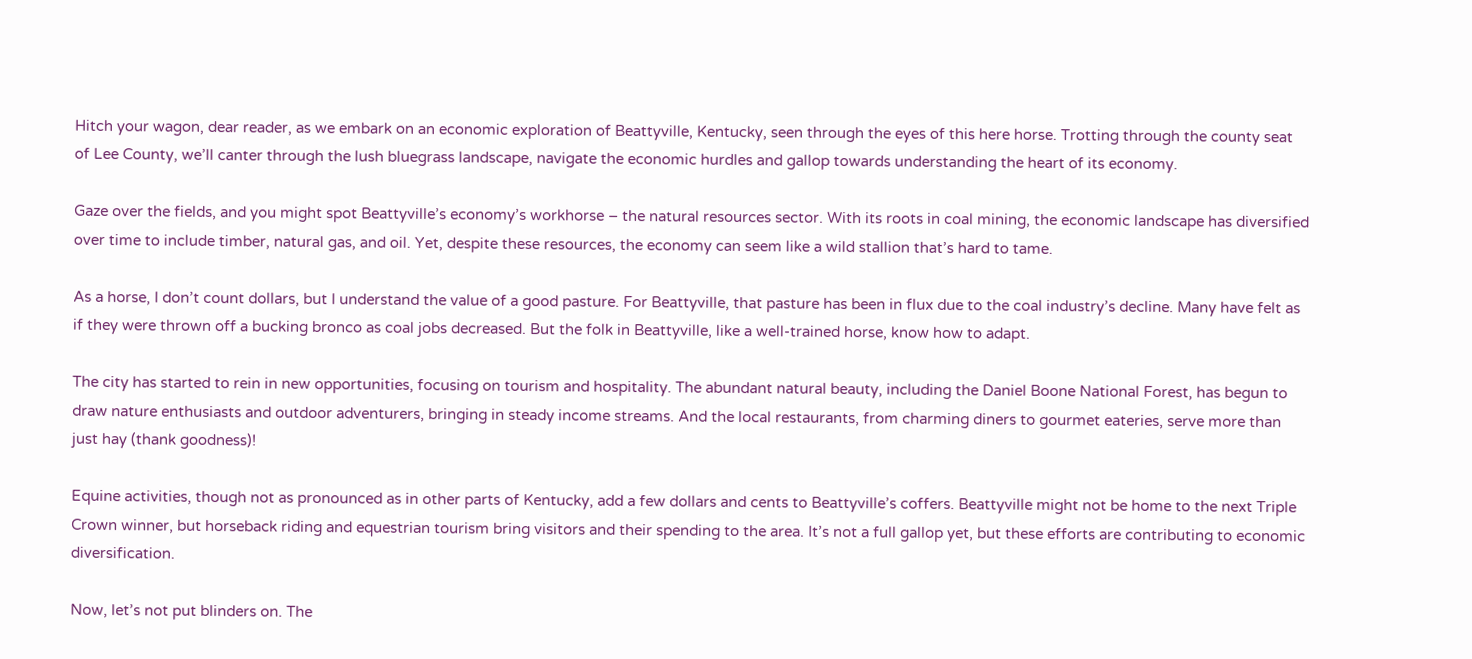Hitch your wagon, dear reader, as we embark on an economic exploration of Beattyville, Kentucky, seen through the eyes of this here horse. Trotting through the county seat of Lee County, we’ll canter through the lush bluegrass landscape, navigate the economic hurdles and gallop towards understanding the heart of its economy.

Gaze over the fields, and you might spot Beattyville’s economy’s workhorse – the natural resources sector. With its roots in coal mining, the economic landscape has diversified over time to include timber, natural gas, and oil. Yet, despite these resources, the economy can seem like a wild stallion that’s hard to tame.

As a horse, I don’t count dollars, but I understand the value of a good pasture. For Beattyville, that pasture has been in flux due to the coal industry’s decline. Many have felt as if they were thrown off a bucking bronco as coal jobs decreased. But the folk in Beattyville, like a well-trained horse, know how to adapt.

The city has started to rein in new opportunities, focusing on tourism and hospitality. The abundant natural beauty, including the Daniel Boone National Forest, has begun to draw nature enthusiasts and outdoor adventurers, bringing in steady income streams. And the local restaurants, from charming diners to gourmet eateries, serve more than just hay (thank goodness)!

Equine activities, though not as pronounced as in other parts of Kentucky, add a few dollars and cents to Beattyville’s coffers. Beattyville might not be home to the next Triple Crown winner, but horseback riding and equestrian tourism bring visitors and their spending to the area. It’s not a full gallop yet, but these efforts are contributing to economic diversification.

Now, let’s not put blinders on. The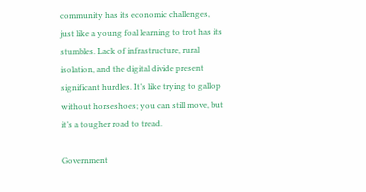community has its economic challenges, just like a young foal learning to trot has its stumbles. Lack of infrastructure, rural isolation, and the digital divide present significant hurdles. It’s like trying to gallop without horseshoes; you can still move, but it’s a tougher road to tread.

Government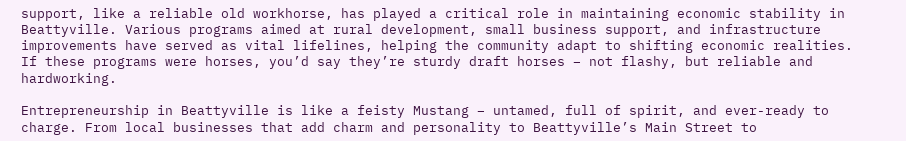support, like a reliable old workhorse, has played a critical role in maintaining economic stability in Beattyville. Various programs aimed at rural development, small business support, and infrastructure improvements have served as vital lifelines, helping the community adapt to shifting economic realities. If these programs were horses, you’d say they’re sturdy draft horses – not flashy, but reliable and hardworking.

Entrepreneurship in Beattyville is like a feisty Mustang – untamed, full of spirit, and ever-ready to charge. From local businesses that add charm and personality to Beattyville’s Main Street to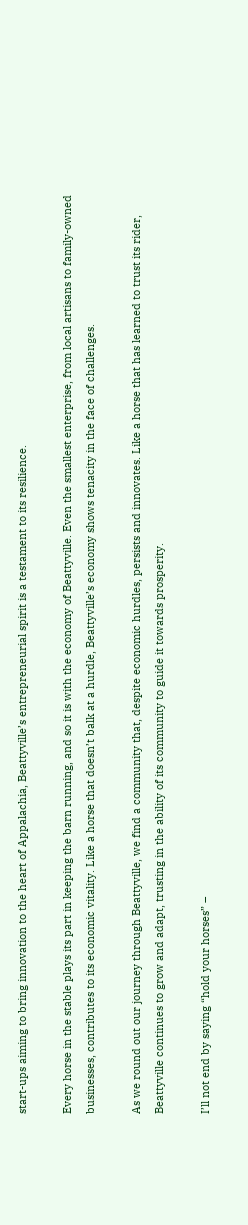start-ups aiming to bring innovation to the heart of Appalachia, Beattyville’s entrepreneurial spirit is a testament to its resilience.

Every horse in the stable plays its part in keeping the barn running, and so it is with the economy of Beattyville. Even the smallest enterprise, from local artisans to family-owned businesses, contributes to its economic vitality. Like a horse that doesn’t balk at a hurdle, Beattyville’s economy shows tenacity in the face of challenges.

As we round out our journey through Beattyville, we find a community that, despite economic hurdles, persists and innovates. Like a horse that has learned to trust its rider, Beattyville continues to grow and adapt, trusting in the ability of its community to guide it towards prosperity.

I’ll not end by saying “hold your horses” –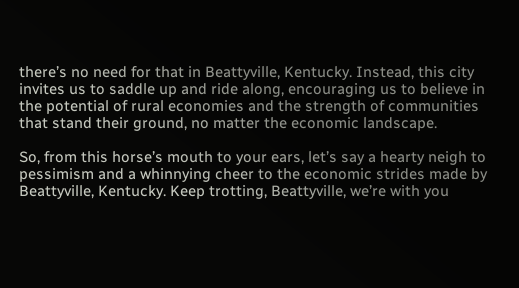there’s no need for that in Beattyville, Kentucky. Instead, this city invites us to saddle up and ride along, encouraging us to believe in the potential of rural economies and the strength of communities that stand their ground, no matter the economic landscape.

So, from this horse’s mouth to your ears, let’s say a hearty neigh to pessimism and a whinnying cheer to the economic strides made by Beattyville, Kentucky. Keep trotting, Beattyville, we’re with you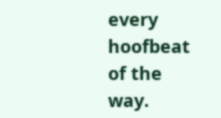every hoofbeat of the way.